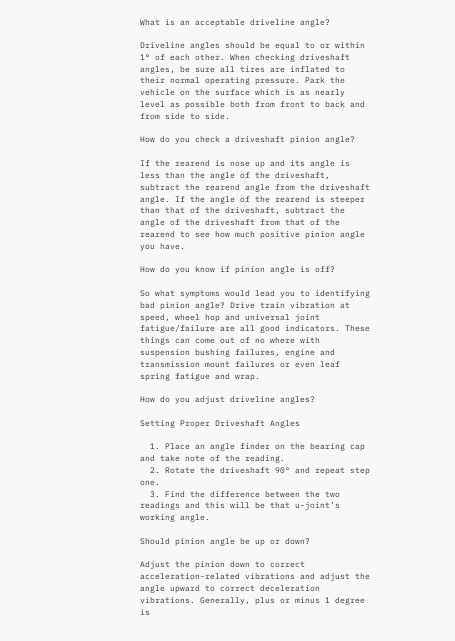What is an acceptable driveline angle?

Driveline angles should be equal to or within 1° of each other. When checking driveshaft angles, be sure all tires are inflated to their normal operating pressure. Park the vehicle on the surface which is as nearly level as possible both from front to back and from side to side.

How do you check a driveshaft pinion angle?

If the rearend is nose up and its angle is less than the angle of the driveshaft, subtract the rearend angle from the driveshaft angle. If the angle of the rearend is steeper than that of the driveshaft, subtract the angle of the driveshaft from that of the rearend to see how much positive pinion angle you have.

How do you know if pinion angle is off?

So what symptoms would lead you to identifying bad pinion angle? Drive train vibration at speed, wheel hop and universal joint fatigue/failure are all good indicators. These things can come out of no where with suspension bushing failures, engine and transmission mount failures or even leaf spring fatigue and wrap.

How do you adjust driveline angles?

Setting Proper Driveshaft Angles

  1. Place an angle finder on the bearing cap and take note of the reading.
  2. Rotate the driveshaft 90° and repeat step one.
  3. Find the difference between the two readings and this will be that u-joint’s working angle.

Should pinion angle be up or down?

Adjust the pinion down to correct acceleration-related vibrations and adjust the angle upward to correct deceleration vibrations. Generally, plus or minus 1 degree is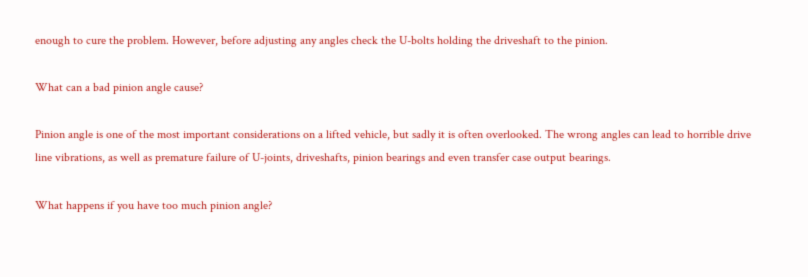enough to cure the problem. However, before adjusting any angles check the U-bolts holding the driveshaft to the pinion.

What can a bad pinion angle cause?

Pinion angle is one of the most important considerations on a lifted vehicle, but sadly it is often overlooked. The wrong angles can lead to horrible drive line vibrations, as well as premature failure of U-joints, driveshafts, pinion bearings and even transfer case output bearings.

What happens if you have too much pinion angle?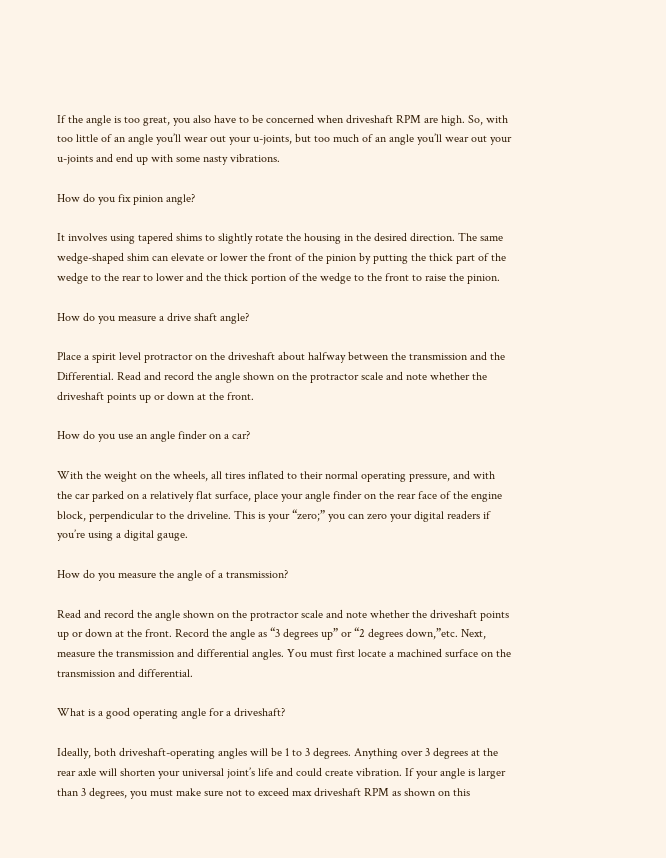If the angle is too great, you also have to be concerned when driveshaft RPM are high. So, with too little of an angle you’ll wear out your u-joints, but too much of an angle you’ll wear out your u-joints and end up with some nasty vibrations.

How do you fix pinion angle?

It involves using tapered shims to slightly rotate the housing in the desired direction. The same wedge-shaped shim can elevate or lower the front of the pinion by putting the thick part of the wedge to the rear to lower and the thick portion of the wedge to the front to raise the pinion.

How do you measure a drive shaft angle?

Place a spirit level protractor on the driveshaft about halfway between the transmission and the Differential. Read and record the angle shown on the protractor scale and note whether the driveshaft points up or down at the front.

How do you use an angle finder on a car?

With the weight on the wheels, all tires inflated to their normal operating pressure, and with the car parked on a relatively flat surface, place your angle finder on the rear face of the engine block, perpendicular to the driveline. This is your “zero;” you can zero your digital readers if you’re using a digital gauge.

How do you measure the angle of a transmission?

Read and record the angle shown on the protractor scale and note whether the driveshaft points up or down at the front. Record the angle as “3 degrees up” or “2 degrees down,”etc. Next, measure the transmission and differential angles. You must first locate a machined surface on the transmission and differential.

What is a good operating angle for a driveshaft?

Ideally, both driveshaft-operating angles will be 1 to 3 degrees. Anything over 3 degrees at the rear axle will shorten your universal joint’s life and could create vibration. If your angle is larger than 3 degrees, you must make sure not to exceed max driveshaft RPM as shown on this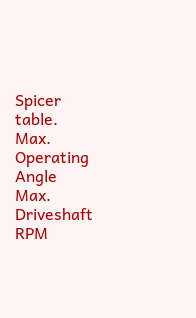Spicer table. Max. Operating Angle Max. Driveshaft RPM